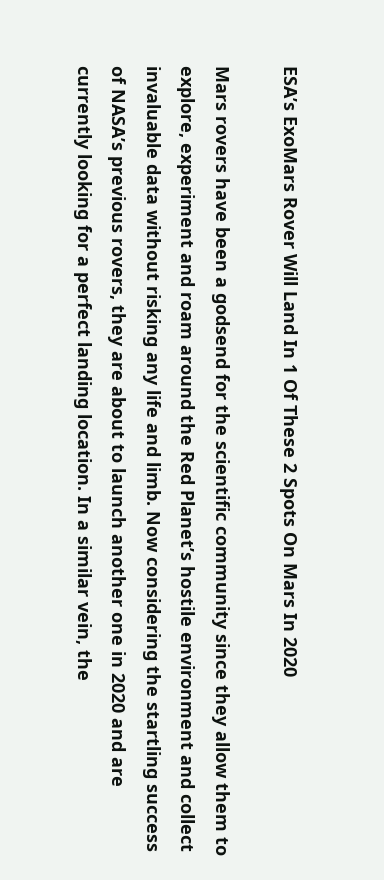ESA’s ExoMars Rover Will Land In 1 Of These 2 Spots On Mars In 2020

Mars rovers have been a godsend for the scientific community since they allow them to explore, experiment and roam around the Red Planet’s hostile environment and collect invaluable data without risking any life and limb. Now considering the startling success of NASA’s previous rovers, they are about to launch another one in 2020 and are currently looking for a perfect landing location. In a similar vein, the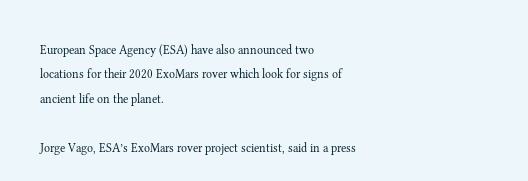European Space Agency (ESA) have also announced two locations for their 2020 ExoMars rover which look for signs of ancient life on the planet.

Jorge Vago, ESA’s ExoMars rover project scientist, said in a press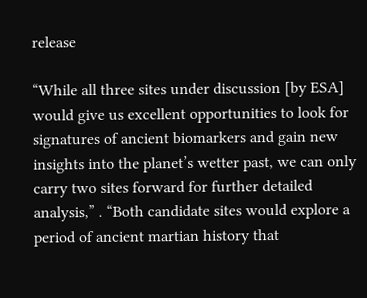release

“While all three sites under discussion [by ESA] would give us excellent opportunities to look for signatures of ancient biomarkers and gain new insights into the planet’s wetter past, we can only carry two sites forward for further detailed analysis,” . “Both candidate sites would explore a period of ancient martian history that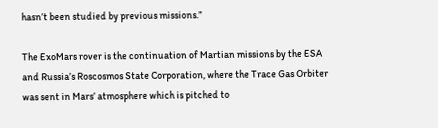hasn’t been studied by previous missions.”

The ExoMars rover is the continuation of Martian missions by the ESA and Russia’s Roscosmos State Corporation, where the Trace Gas Orbiter was sent in Mars’ atmosphere which is pitched to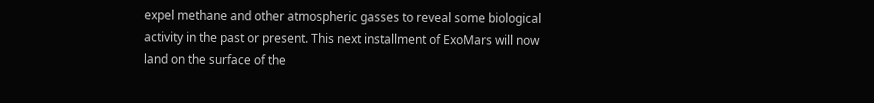expel methane and other atmospheric gasses to reveal some biological activity in the past or present. This next installment of ExoMars will now land on the surface of the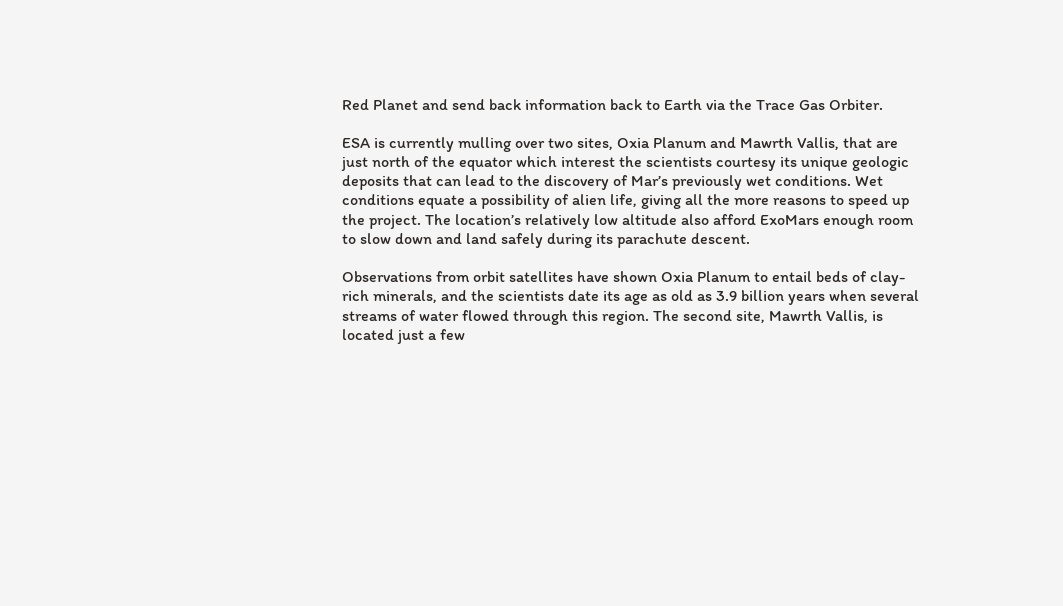Red Planet and send back information back to Earth via the Trace Gas Orbiter.

ESA is currently mulling over two sites, Oxia Planum and Mawrth Vallis, that are just north of the equator which interest the scientists courtesy its unique geologic deposits that can lead to the discovery of Mar’s previously wet conditions. Wet conditions equate a possibility of alien life, giving all the more reasons to speed up the project. The location’s relatively low altitude also afford ExoMars enough room to slow down and land safely during its parachute descent.

Observations from orbit satellites have shown Oxia Planum to entail beds of clay-rich minerals, and the scientists date its age as old as 3.9 billion years when several streams of water flowed through this region. The second site, Mawrth Vallis, is located just a few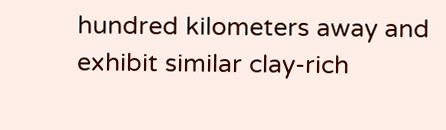hundred kilometers away and exhibit similar clay-rich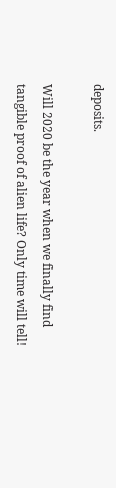deposits.

Will 2020 be the year when we finally find tangible proof of alien life? Only time will tell!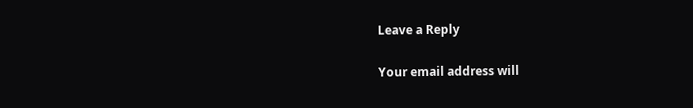Leave a Reply

Your email address will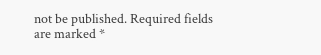not be published. Required fields are marked *